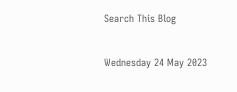Search This Blog

Wednesday 24 May 2023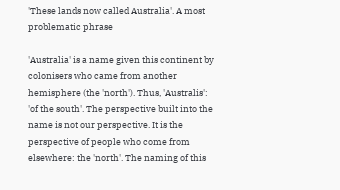'These lands now called Australia'. A most problematic phrase

'Australia' is a name given this continent by colonisers who came from another hemisphere (the 'north'). Thus, 'Australis': 'of the south'. The perspective built into the name is not our perspective. It is the perspective of people who come from elsewhere: the 'north'. The naming of this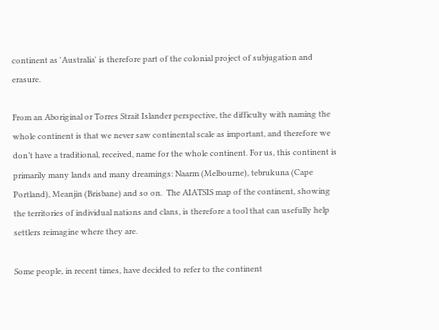continent as 'Australia' is therefore part of the colonial project of subjugation and erasure.

From an Aboriginal or Torres Strait Islander perspective, the difficulty with naming the whole continent is that we never saw continental scale as important, and therefore we don’t have a traditional, received, name for the whole continent. For us, this continent is primarily many lands and many dreamings: Naarm (Melbourne), tebrukuna (Cape Portland), Meanjin (Brisbane) and so on.  The AIATSIS map of the continent, showing the territories of individual nations and clans, is therefore a tool that can usefully help settlers reimagine where they are.

Some people, in recent times, have decided to refer to the continent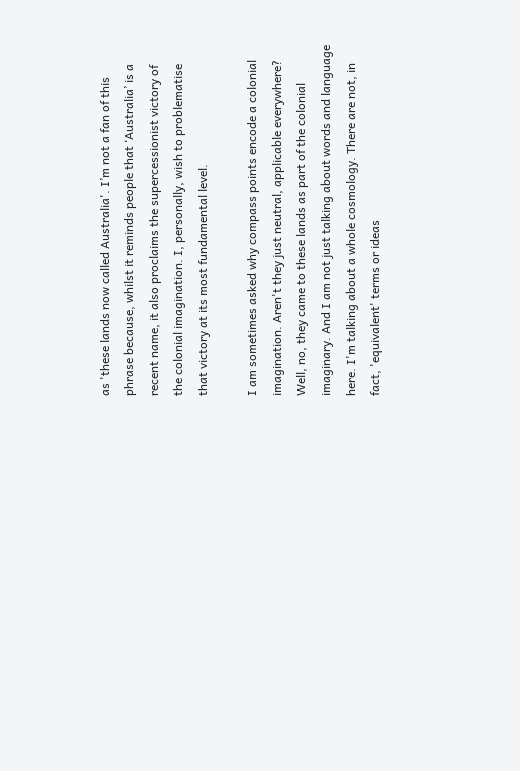as 'these lands now called Australia'. I’m not a fan of this phrase because, whilst it reminds people that ‘Australia’ is a recent name, it also proclaims the supercessionist victory of the colonial imagination. I, personally, wish to problematise that victory at its most fundamental level.

I am sometimes asked why compass points encode a colonial imagination. Aren't they just neutral, applicable everywhere? Well, no, they came to these lands as part of the colonial imaginary. And I am not just talking about words and language here. I'm talking about a whole cosmology. There are not, in fact, 'equivalent' terms or ideas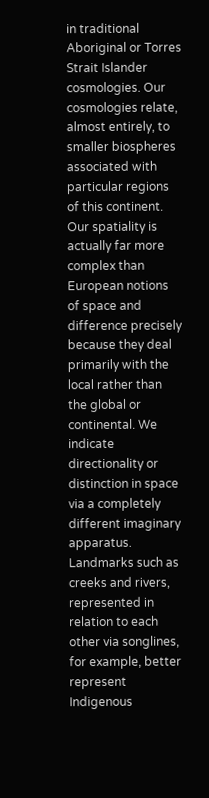in traditional Aboriginal or Torres Strait Islander cosmologies. Our cosmologies relate, almost entirely, to smaller biospheres associated with particular regions of this continent. Our spatiality is actually far more complex than European notions of space and difference precisely because they deal primarily with the local rather than the global or continental. We indicate directionality or distinction in space via a completely different imaginary apparatus. Landmarks such as creeks and rivers, represented in relation to each other via songlines, for example, better represent Indigenous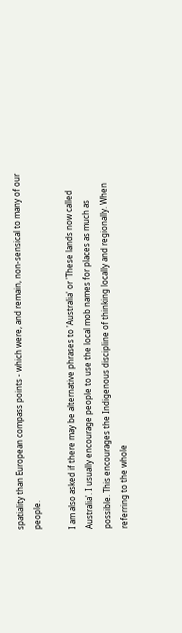spatiality than European compass points - which were, and remain, non-sensical to many of our people.

I am also asked if there may be alternative phrases to 'Australia' or 'These lands now called Australia'. I usually encourage people to use the local mob names for places as much as possible. This encourages the Indigenous discipline of thinking locally and regionally. When referring to the whole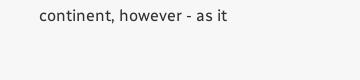continent, however - as it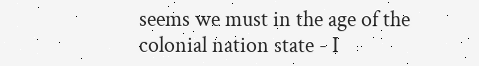seems we must in the age of the colonial nation state - I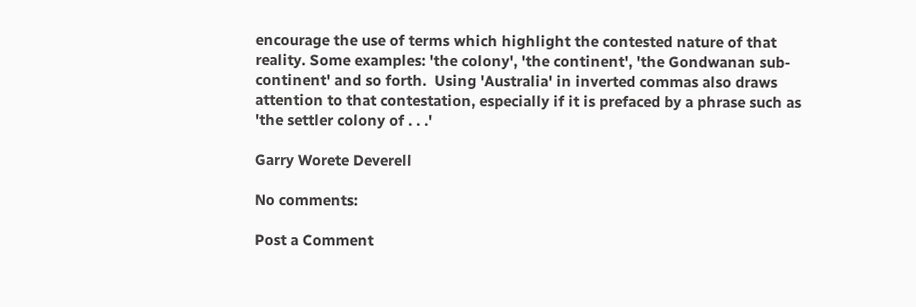encourage the use of terms which highlight the contested nature of that reality. Some examples: 'the colony', 'the continent', 'the Gondwanan sub-continent' and so forth.  Using 'Australia' in inverted commas also draws attention to that contestation, especially if it is prefaced by a phrase such as 'the settler colony of . . .'

Garry Worete Deverell

No comments:

Post a Comment